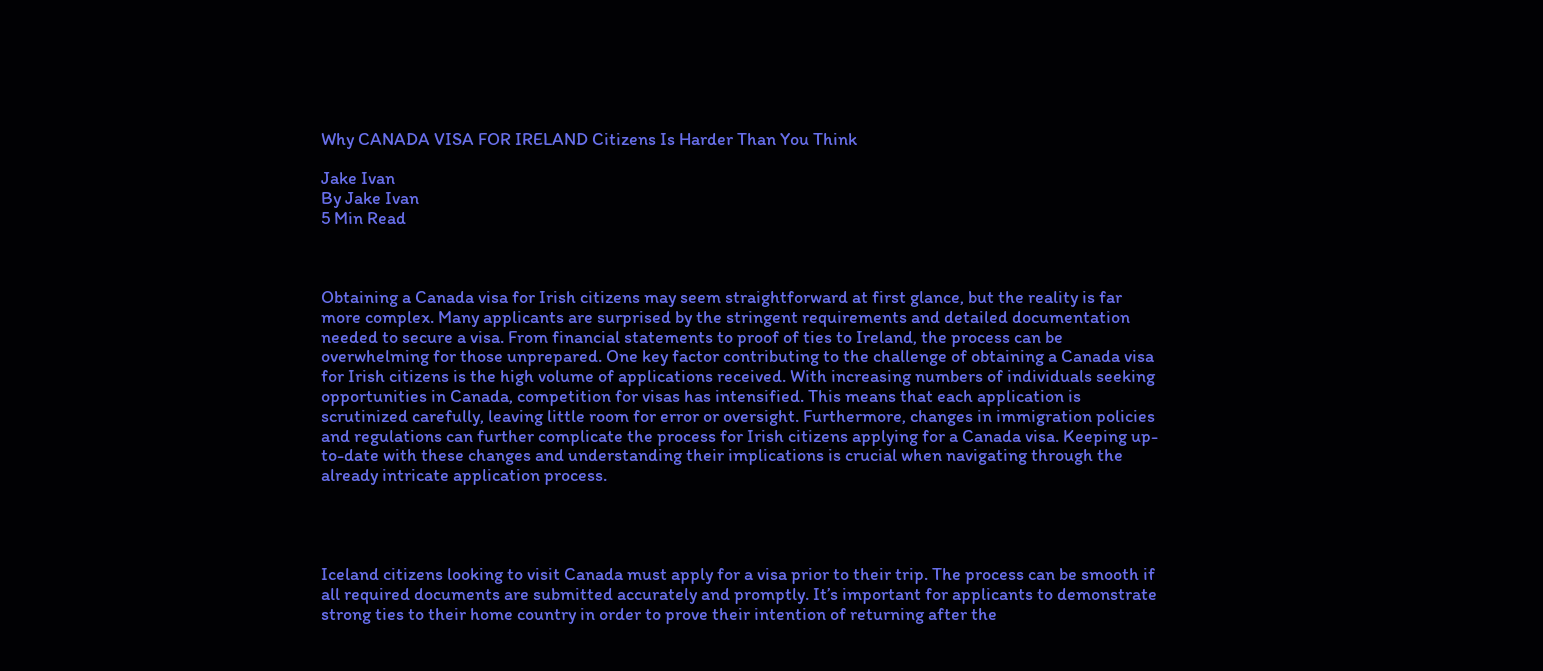Why CANADA VISA FOR IRELAND Citizens Is Harder Than You Think

Jake Ivan
By Jake Ivan
5 Min Read



Obtaining a Canada visa for Irish citizens may seem straightforward at first glance, but the reality is far more complex. Many applicants are surprised by the stringent requirements and detailed documentation needed to secure a visa. From financial statements to proof of ties to Ireland, the process can be overwhelming for those unprepared. One key factor contributing to the challenge of obtaining a Canada visa for Irish citizens is the high volume of applications received. With increasing numbers of individuals seeking opportunities in Canada, competition for visas has intensified. This means that each application is scrutinized carefully, leaving little room for error or oversight. Furthermore, changes in immigration policies and regulations can further complicate the process for Irish citizens applying for a Canada visa. Keeping up-to-date with these changes and understanding their implications is crucial when navigating through the already intricate application process.




Iceland citizens looking to visit Canada must apply for a visa prior to their trip. The process can be smooth if all required documents are submitted accurately and promptly. It’s important for applicants to demonstrate strong ties to their home country in order to prove their intention of returning after the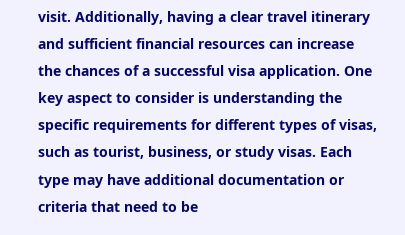visit. Additionally, having a clear travel itinerary and sufficient financial resources can increase the chances of a successful visa application. One key aspect to consider is understanding the specific requirements for different types of visas, such as tourist, business, or study visas. Each type may have additional documentation or criteria that need to be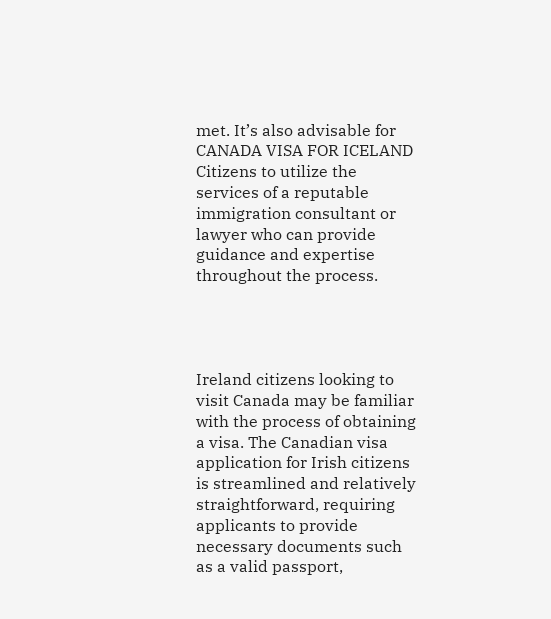met. It’s also advisable for CANADA VISA FOR ICELAND Citizens to utilize the services of a reputable immigration consultant or lawyer who can provide guidance and expertise throughout the process.




Ireland citizens looking to visit Canada may be familiar with the process of obtaining a visa. The Canadian visa application for Irish citizens is streamlined and relatively straightforward, requiring applicants to provide necessary documents such as a valid passport,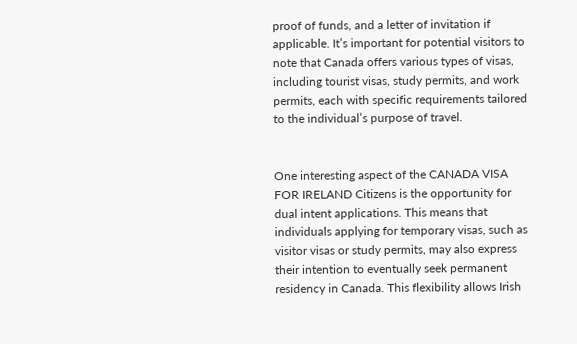proof of funds, and a letter of invitation if applicable. It’s important for potential visitors to note that Canada offers various types of visas, including tourist visas, study permits, and work permits, each with specific requirements tailored to the individual’s purpose of travel.


One interesting aspect of the CANADA VISA FOR IRELAND Citizens is the opportunity for dual intent applications. This means that individuals applying for temporary visas, such as visitor visas or study permits, may also express their intention to eventually seek permanent residency in Canada. This flexibility allows Irish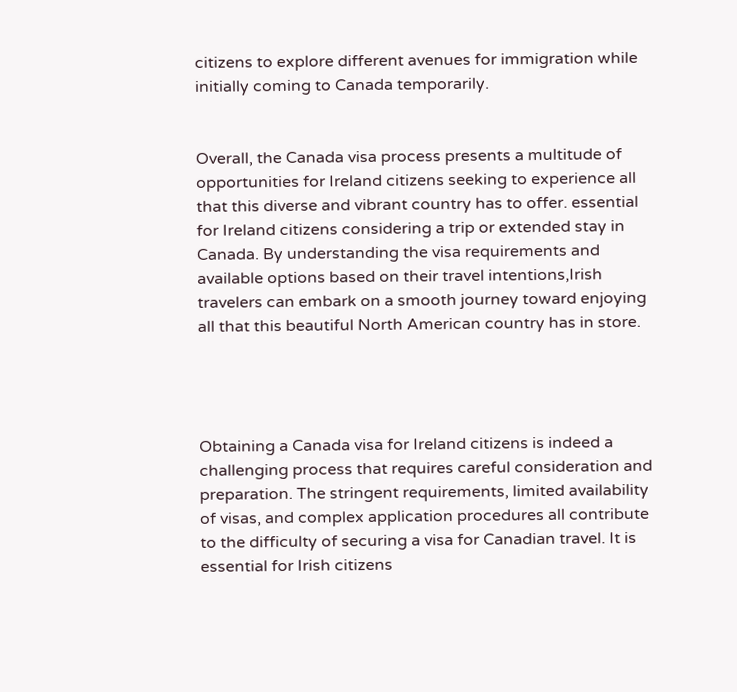citizens to explore different avenues for immigration while initially coming to Canada temporarily.


Overall, the Canada visa process presents a multitude of opportunities for Ireland citizens seeking to experience all that this diverse and vibrant country has to offer. essential for Ireland citizens considering a trip or extended stay in Canada. By understanding the visa requirements and available options based on their travel intentions,Irish travelers can embark on a smooth journey toward enjoying all that this beautiful North American country has in store.




Obtaining a Canada visa for Ireland citizens is indeed a challenging process that requires careful consideration and preparation. The stringent requirements, limited availability of visas, and complex application procedures all contribute to the difficulty of securing a visa for Canadian travel. It is essential for Irish citizens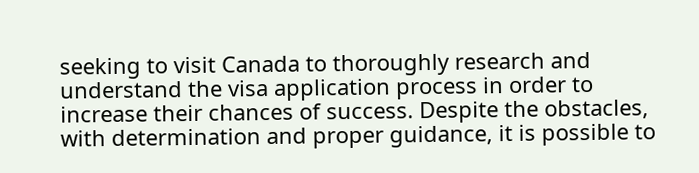seeking to visit Canada to thoroughly research and understand the visa application process in order to increase their chances of success. Despite the obstacles, with determination and proper guidance, it is possible to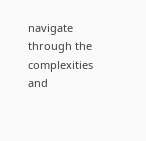navigate through the complexities and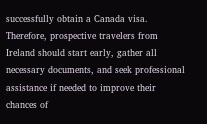successfully obtain a Canada visa. Therefore, prospective travelers from Ireland should start early, gather all necessary documents, and seek professional assistance if needed to improve their chances of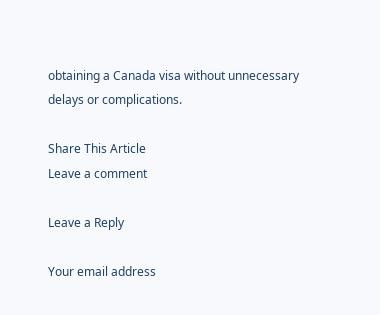obtaining a Canada visa without unnecessary delays or complications.

Share This Article
Leave a comment

Leave a Reply

Your email address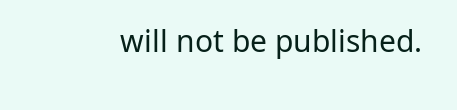will not be published.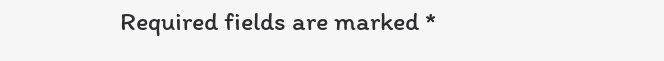Required fields are marked *